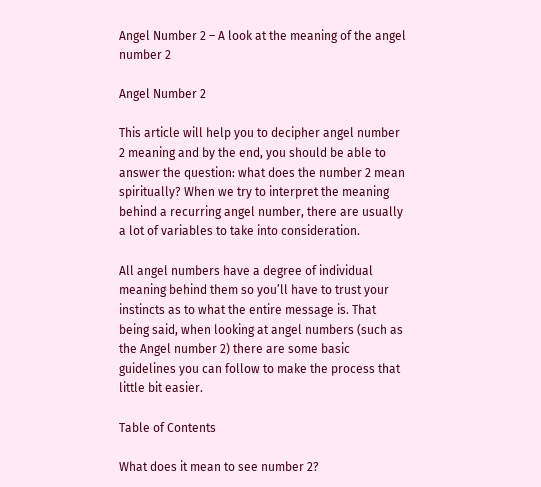Angel Number 2 – A look at the meaning of the angel number 2

Angel Number 2

This article will help you to decipher angel number 2 meaning and by the end, you should be able to answer the question: what does the number 2 mean spiritually? When we try to interpret the meaning behind a recurring angel number, there are usually a lot of variables to take into consideration.

All angel numbers have a degree of individual meaning behind them so you’ll have to trust your instincts as to what the entire message is. That being said, when looking at angel numbers (such as the Angel number 2) there are some basic guidelines you can follow to make the process that little bit easier.

Table of Contents

What does it mean to see number 2?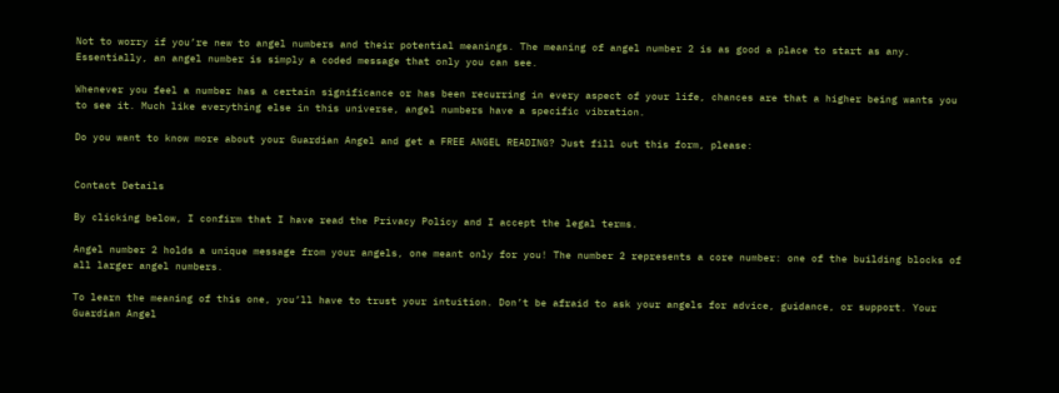Not to worry if you’re new to angel numbers and their potential meanings. The meaning of angel number 2 is as good a place to start as any. Essentially, an angel number is simply a coded message that only you can see.

Whenever you feel a number has a certain significance or has been recurring in every aspect of your life, chances are that a higher being wants you to see it. Much like everything else in this universe, angel numbers have a specific vibration.

Do you want to know more about your Guardian Angel and get a FREE ANGEL READING? Just fill out this form, please:


Contact Details

By clicking below, I confirm that I have read the Privacy Policy and I accept the legal terms.

Angel number 2 holds a unique message from your angels, one meant only for you! The number 2 represents a core number: one of the building blocks of all larger angel numbers.

To learn the meaning of this one, you’ll have to trust your intuition. Don’t be afraid to ask your angels for advice, guidance, or support. Your Guardian Angel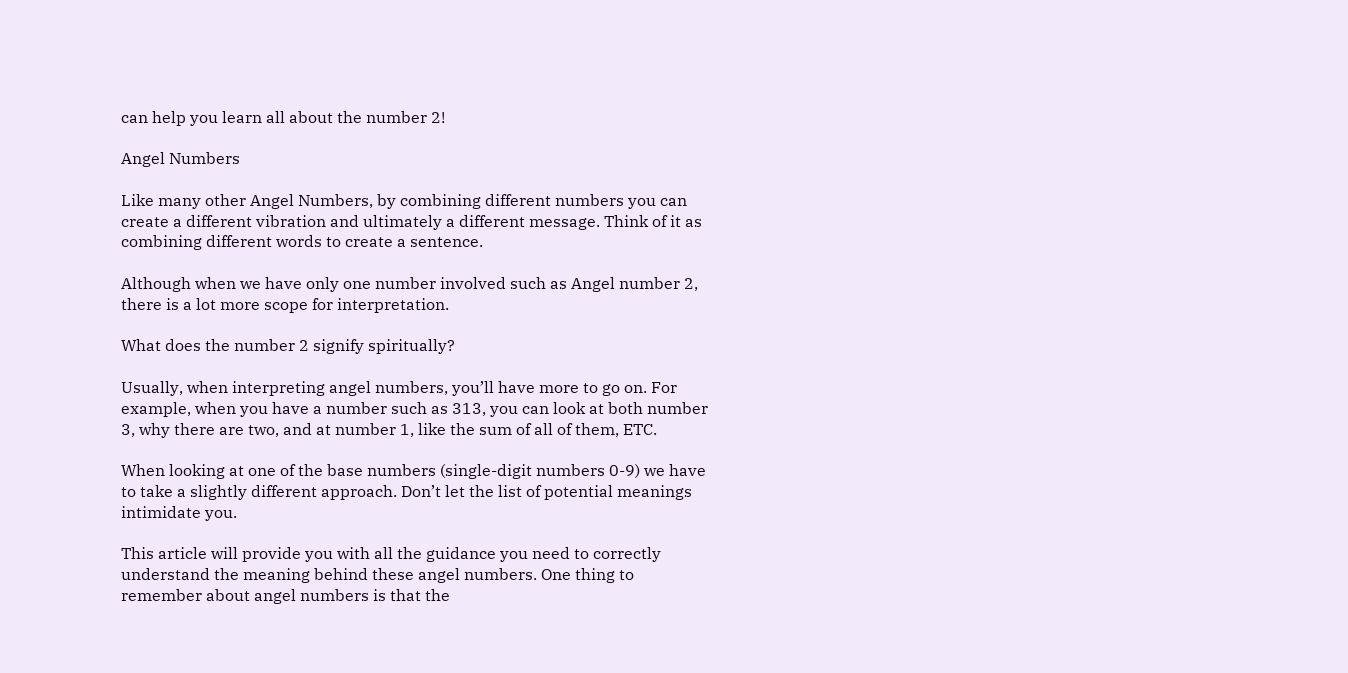can help you learn all about the number 2!

Angel Numbers

Like many other Angel Numbers, by combining different numbers you can create a different vibration and ultimately a different message. Think of it as combining different words to create a sentence.

Although when we have only one number involved such as Angel number 2, there is a lot more scope for interpretation.

What does the number 2 signify spiritually?

Usually, when interpreting angel numbers, you’ll have more to go on. For example, when you have a number such as 313, you can look at both number 3, why there are two, and at number 1, like the sum of all of them, ETC.

When looking at one of the base numbers (single-digit numbers 0-9) we have to take a slightly different approach. Don’t let the list of potential meanings intimidate you.

This article will provide you with all the guidance you need to correctly understand the meaning behind these angel numbers. One thing to remember about angel numbers is that the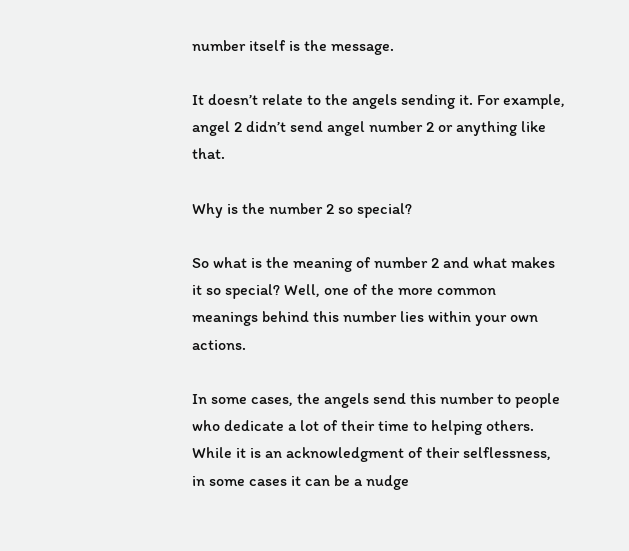number itself is the message.

It doesn’t relate to the angels sending it. For example, angel 2 didn’t send angel number 2 or anything like that.

Why is the number 2 so special?

So what is the meaning of number 2 and what makes it so special? Well, one of the more common meanings behind this number lies within your own actions.

In some cases, the angels send this number to people who dedicate a lot of their time to helping others. While it is an acknowledgment of their selflessness, in some cases it can be a nudge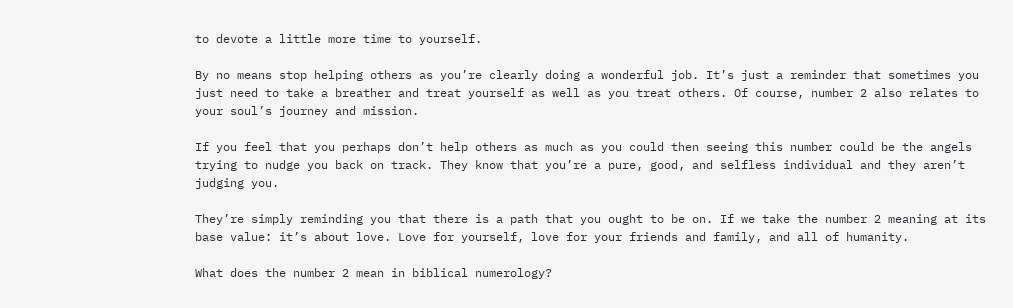to devote a little more time to yourself.

By no means stop helping others as you’re clearly doing a wonderful job. It’s just a reminder that sometimes you just need to take a breather and treat yourself as well as you treat others. Of course, number 2 also relates to your soul’s journey and mission.

If you feel that you perhaps don’t help others as much as you could then seeing this number could be the angels trying to nudge you back on track. They know that you’re a pure, good, and selfless individual and they aren’t judging you.

They’re simply reminding you that there is a path that you ought to be on. If we take the number 2 meaning at its base value: it’s about love. Love for yourself, love for your friends and family, and all of humanity.

What does the number 2 mean in biblical numerology?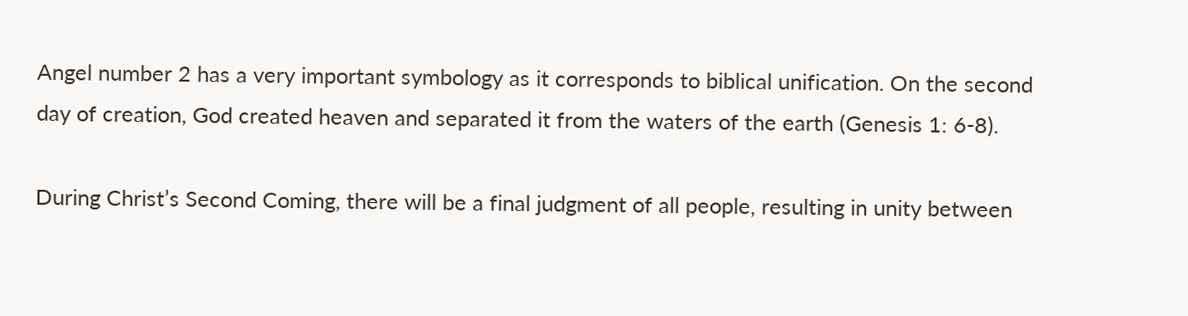Angel number 2 has a very important symbology as it corresponds to biblical unification. On the second day of creation, God created heaven and separated it from the waters of the earth (Genesis 1: 6-8).

During Christ’s Second Coming, there will be a final judgment of all people, resulting in unity between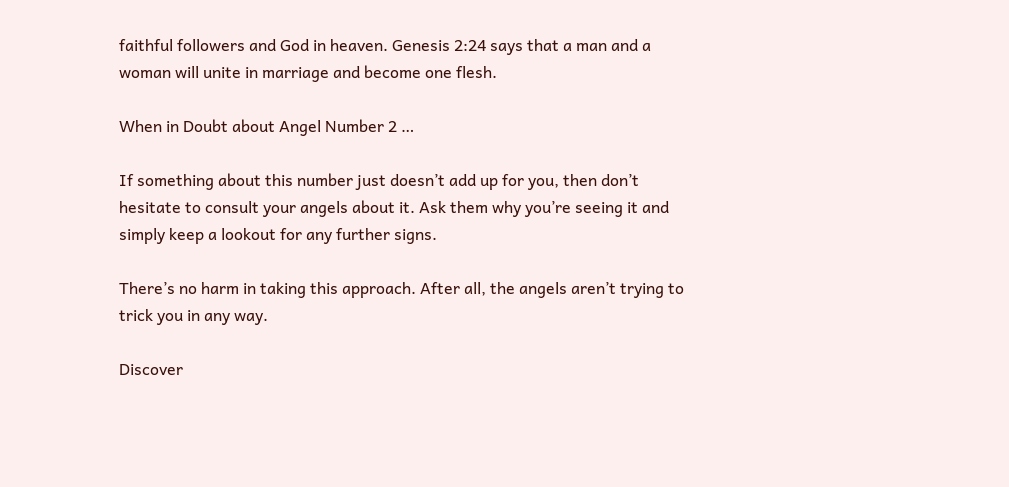faithful followers and God in heaven. Genesis 2:24 says that a man and a woman will unite in marriage and become one flesh.

When in Doubt about Angel Number 2 …

If something about this number just doesn’t add up for you, then don’t hesitate to consult your angels about it. Ask them why you’re seeing it and simply keep a lookout for any further signs.

There’s no harm in taking this approach. After all, the angels aren’t trying to trick you in any way.

Discover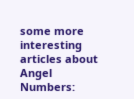some more interesting articles about Angel Numbers: